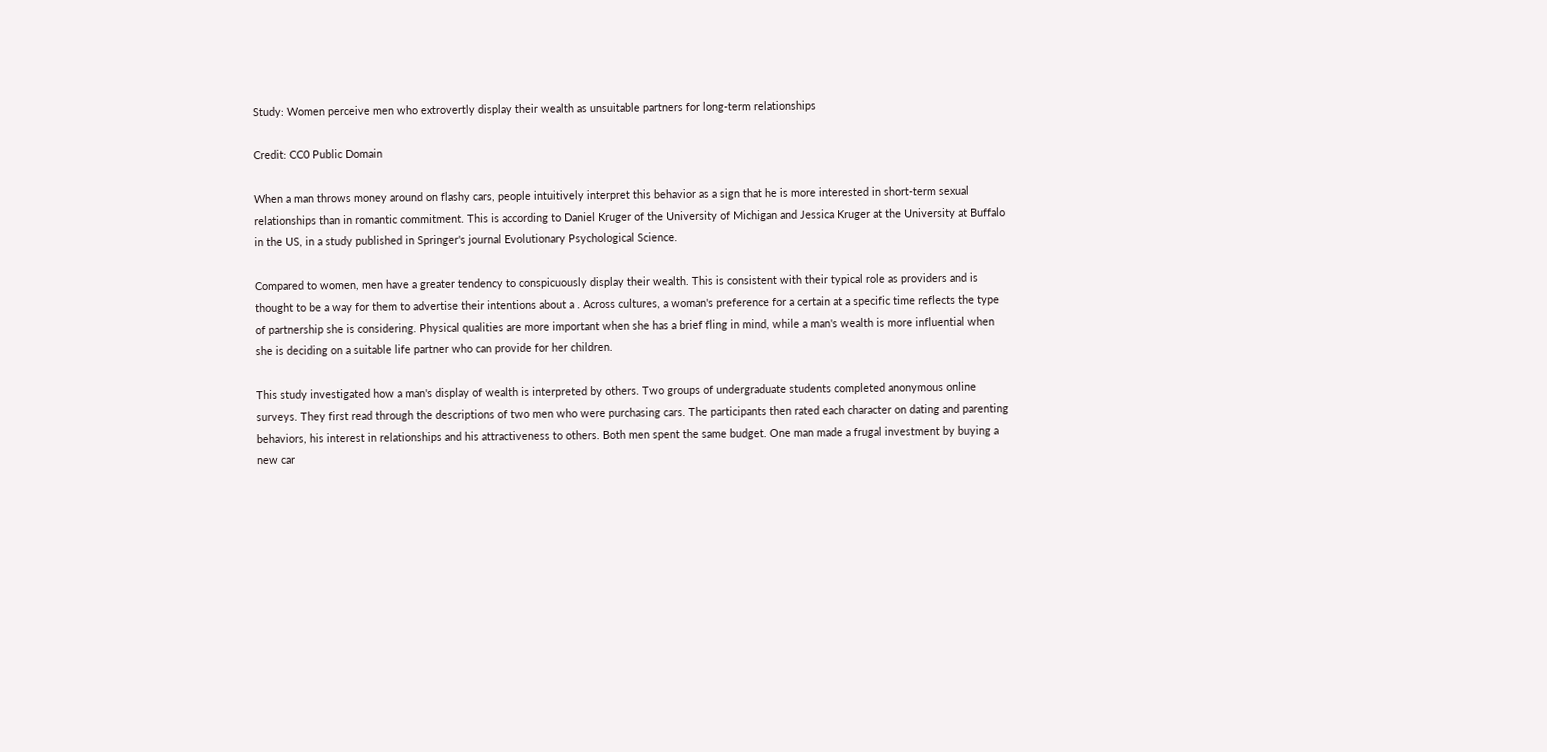Study: Women perceive men who extrovertly display their wealth as unsuitable partners for long-term relationships

Credit: CC0 Public Domain

When a man throws money around on flashy cars, people intuitively interpret this behavior as a sign that he is more interested in short-term sexual relationships than in romantic commitment. This is according to Daniel Kruger of the University of Michigan and Jessica Kruger at the University at Buffalo in the US, in a study published in Springer's journal Evolutionary Psychological Science.

Compared to women, men have a greater tendency to conspicuously display their wealth. This is consistent with their typical role as providers and is thought to be a way for them to advertise their intentions about a . Across cultures, a woman's preference for a certain at a specific time reflects the type of partnership she is considering. Physical qualities are more important when she has a brief fling in mind, while a man's wealth is more influential when she is deciding on a suitable life partner who can provide for her children.

This study investigated how a man's display of wealth is interpreted by others. Two groups of undergraduate students completed anonymous online surveys. They first read through the descriptions of two men who were purchasing cars. The participants then rated each character on dating and parenting behaviors, his interest in relationships and his attractiveness to others. Both men spent the same budget. One man made a frugal investment by buying a new car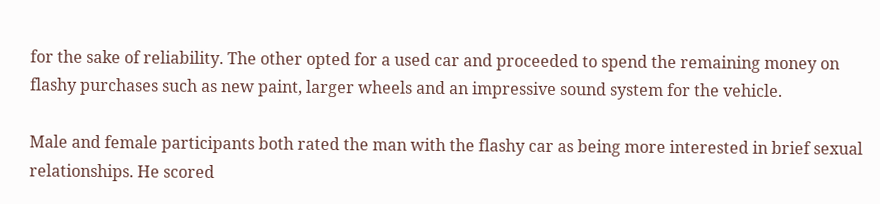for the sake of reliability. The other opted for a used car and proceeded to spend the remaining money on flashy purchases such as new paint, larger wheels and an impressive sound system for the vehicle.

Male and female participants both rated the man with the flashy car as being more interested in brief sexual relationships. He scored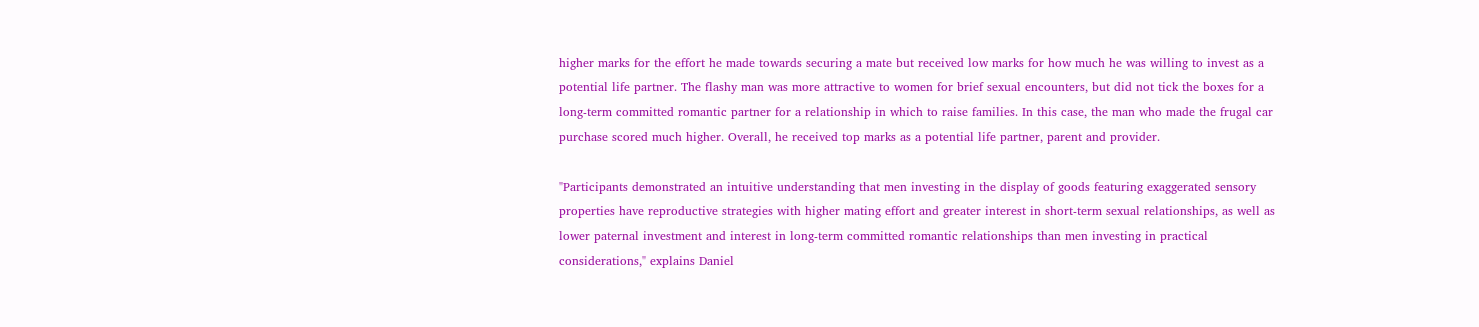higher marks for the effort he made towards securing a mate but received low marks for how much he was willing to invest as a potential life partner. The flashy man was more attractive to women for brief sexual encounters, but did not tick the boxes for a long-term committed romantic partner for a relationship in which to raise families. In this case, the man who made the frugal car purchase scored much higher. Overall, he received top marks as a potential life partner, parent and provider.

"Participants demonstrated an intuitive understanding that men investing in the display of goods featuring exaggerated sensory properties have reproductive strategies with higher mating effort and greater interest in short-term sexual relationships, as well as lower paternal investment and interest in long-term committed romantic relationships than men investing in practical considerations," explains Daniel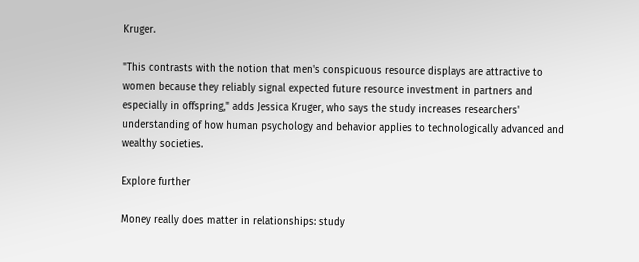Kruger.

"This contrasts with the notion that men's conspicuous resource displays are attractive to women because they reliably signal expected future resource investment in partners and especially in offspring," adds Jessica Kruger, who says the study increases researchers' understanding of how human psychology and behavior applies to technologically advanced and wealthy societies.

Explore further

Money really does matter in relationships: study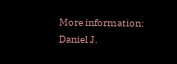More information: Daniel J.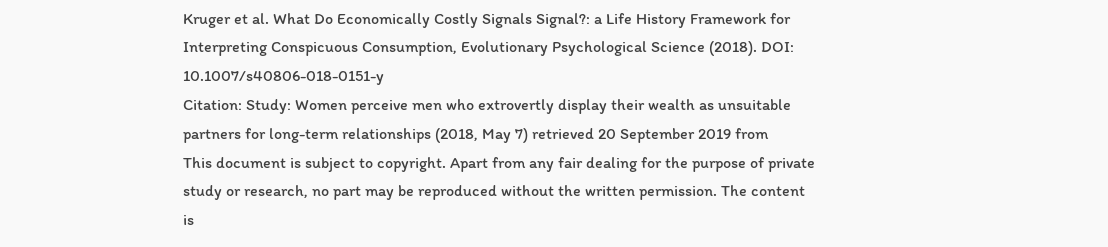Kruger et al. What Do Economically Costly Signals Signal?: a Life History Framework for Interpreting Conspicuous Consumption, Evolutionary Psychological Science (2018). DOI: 10.1007/s40806-018-0151-y
Citation: Study: Women perceive men who extrovertly display their wealth as unsuitable partners for long-term relationships (2018, May 7) retrieved 20 September 2019 from
This document is subject to copyright. Apart from any fair dealing for the purpose of private study or research, no part may be reproduced without the written permission. The content is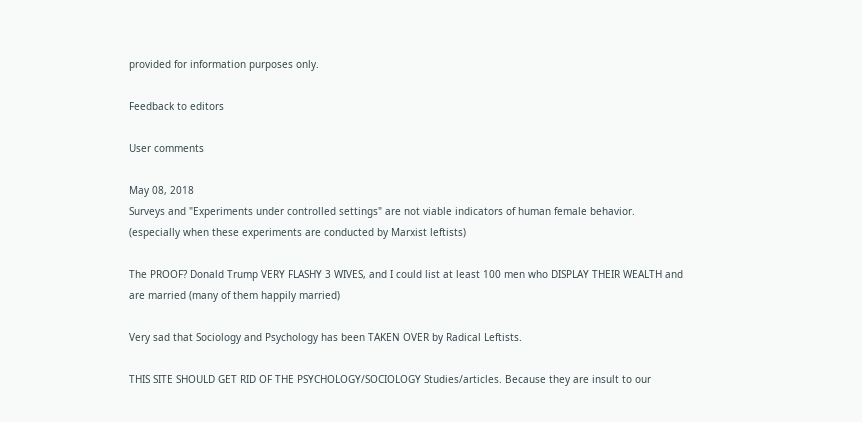provided for information purposes only.

Feedback to editors

User comments

May 08, 2018
Surveys and "Experiments under controlled settings" are not viable indicators of human female behavior. (especially when these experiments are conducted by Marxist leftists)

The PROOF? Donald Trump VERY FLASHY 3 WIVES, and I could list at least 100 men who DISPLAY THEIR WEALTH and are married (many of them happily married)

Very sad that Sociology and Psychology has been TAKEN OVER by Radical Leftists.

THIS SITE SHOULD GET RID OF THE PSYCHOLOGY/SOCIOLOGY Studies/articles. Because they are insult to our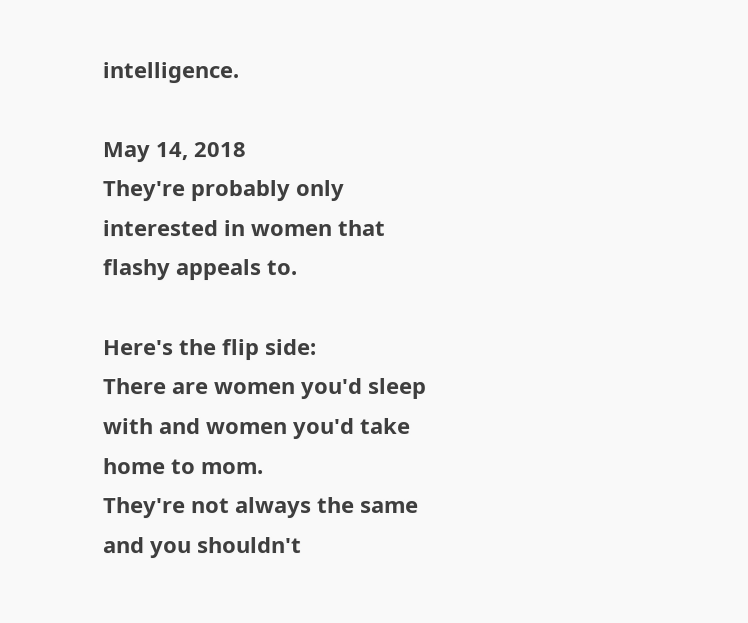intelligence.

May 14, 2018
They're probably only interested in women that flashy appeals to.

Here's the flip side:
There are women you'd sleep with and women you'd take home to mom.
They're not always the same and you shouldn't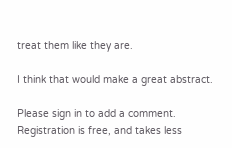treat them like they are.

I think that would make a great abstract.

Please sign in to add a comment. Registration is free, and takes less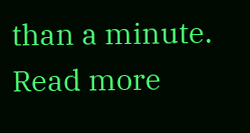than a minute. Read more